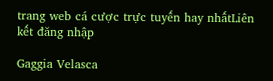trang web cá cược trực tuyến hay nhấtLiên kết đăng nhập

Gaggia Velasca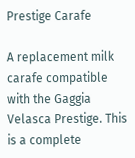Prestige Carafe

A replacement milk carafe compatible with the Gaggia Velasca Prestige. This is a complete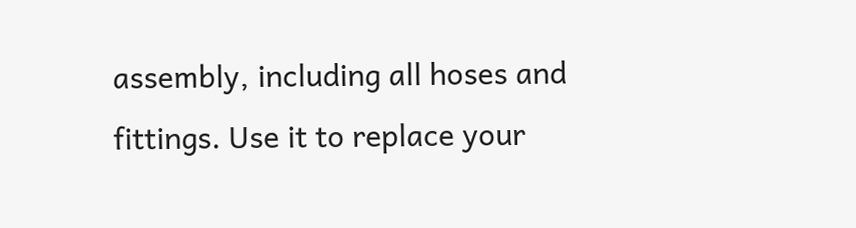assembly, including all hoses and fittings. Use it to replace your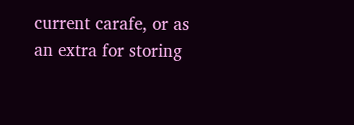current carafe, or as an extra for storing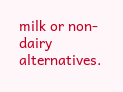milk or non-dairy alternatives.